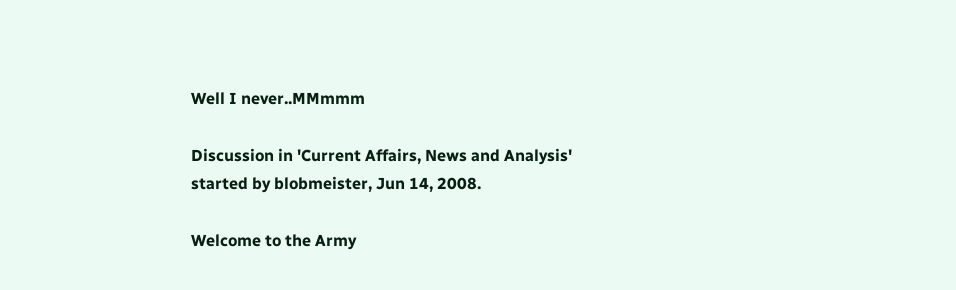Well I never..MMmmm

Discussion in 'Current Affairs, News and Analysis' started by blobmeister, Jun 14, 2008.

Welcome to the Army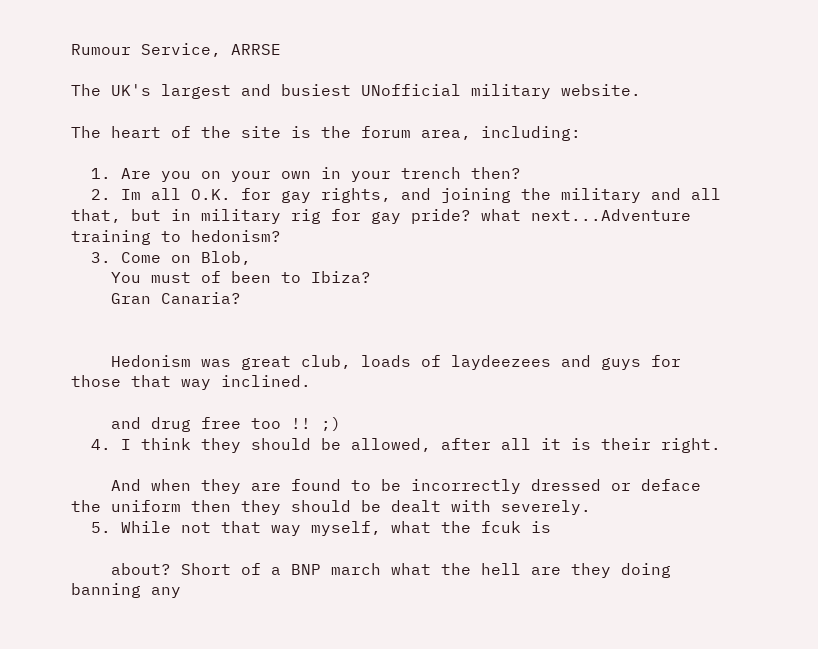Rumour Service, ARRSE

The UK's largest and busiest UNofficial military website.

The heart of the site is the forum area, including:

  1. Are you on your own in your trench then?
  2. Im all O.K. for gay rights, and joining the military and all that, but in military rig for gay pride? what next...Adventure training to hedonism?
  3. Come on Blob,
    You must of been to Ibiza?
    Gran Canaria?


    Hedonism was great club, loads of laydeezees and guys for those that way inclined.

    and drug free too !! ;)
  4. I think they should be allowed, after all it is their right.

    And when they are found to be incorrectly dressed or deface the uniform then they should be dealt with severely.
  5. While not that way myself, what the fcuk is

    about? Short of a BNP march what the hell are they doing banning any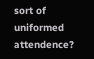sort of uniformed attendence?